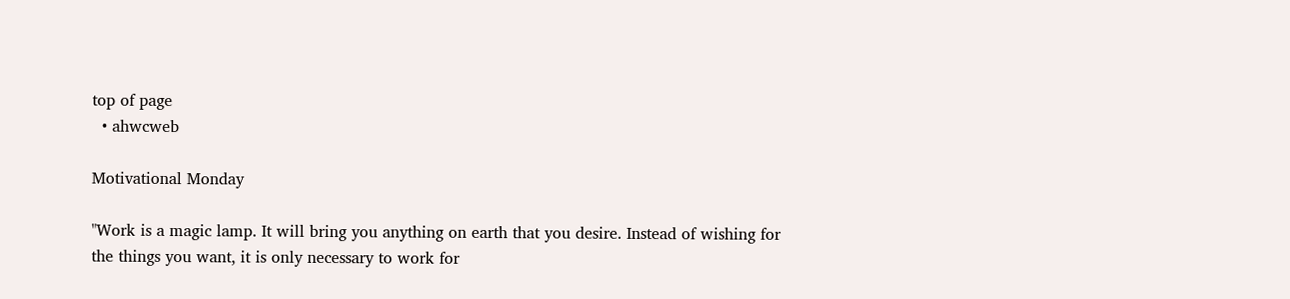top of page
  • ahwcweb

Motivational Monday

"Work is a magic lamp. It will bring you anything on earth that you desire. Instead of wishing for the things you want, it is only necessary to work for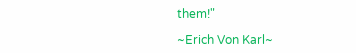them!"

~Erich Von Karl~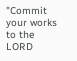"Commit your works to the LORD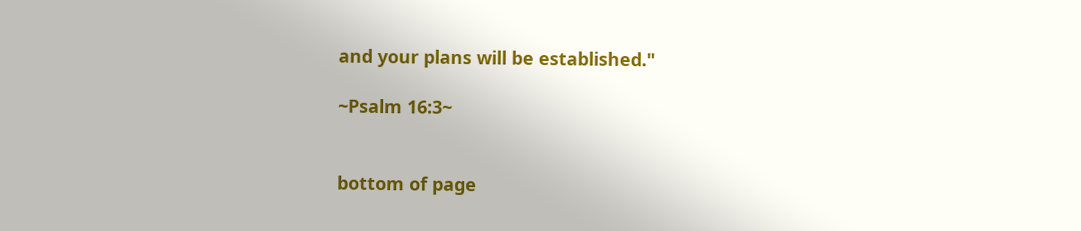and your plans will be established."

~Psalm 16:3~


bottom of page